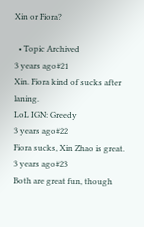Xin or Fiora?

  • Topic Archived
3 years ago#21
Xin. Fiora kind of sucks after laning.
LoL IGN: Greedy
3 years ago#22
Fiora sucks, Xin Zhao is great.
3 years ago#23
Both are great fun, though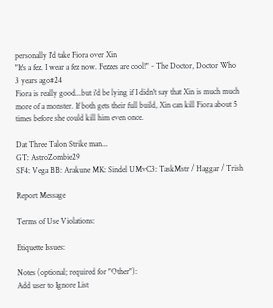personally I'd take Fiora over Xin
"It's a fez. I wear a fez now. Fezzes are cool!" - The Doctor, Doctor Who
3 years ago#24
Fiora is really good...but i'd be lying if I didn't say that Xin is much much more of a monster. If both gets their full build, Xin can kill Fiora about 5 times before she could kill him even once.

Dat Three Talon Strike man...
GT: AstroZombie29
SF4: Vega BB: Arakune MK: Sindel UMvC3: TaskMstr / Haggar / Trish

Report Message

Terms of Use Violations:

Etiquette Issues:

Notes (optional; required for "Other"):
Add user to Ignore List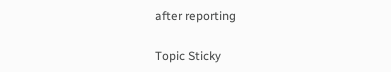after reporting

Topic Sticky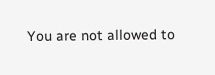You are not allowed to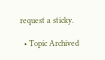request a sticky.

  • Topic Archived